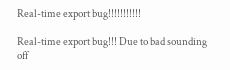Real-time export bug!!!!!!!!!!!

Real-time export bug!!! Due to bad sounding off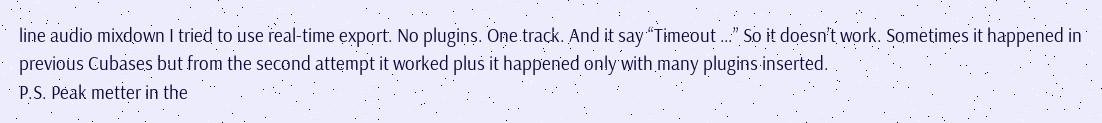line audio mixdown I tried to use real-time export. No plugins. One track. And it say “Timeout …” So it doesn’t work. Sometimes it happened in previous Cubases but from the second attempt it worked plus it happened only with many plugins inserted.
P.S. Peak metter in the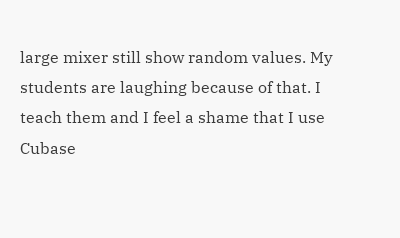large mixer still show random values. My students are laughing because of that. I teach them and I feel a shame that I use Cubase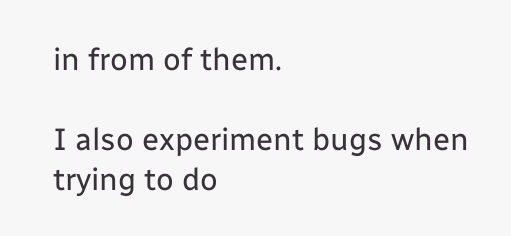in from of them.

I also experiment bugs when trying to do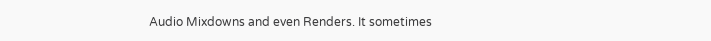Audio Mixdowns and even Renders. It sometimes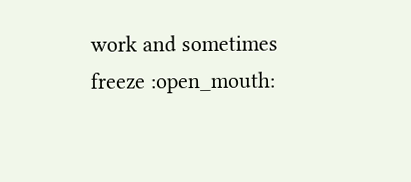work and sometimes freeze :open_mouth: